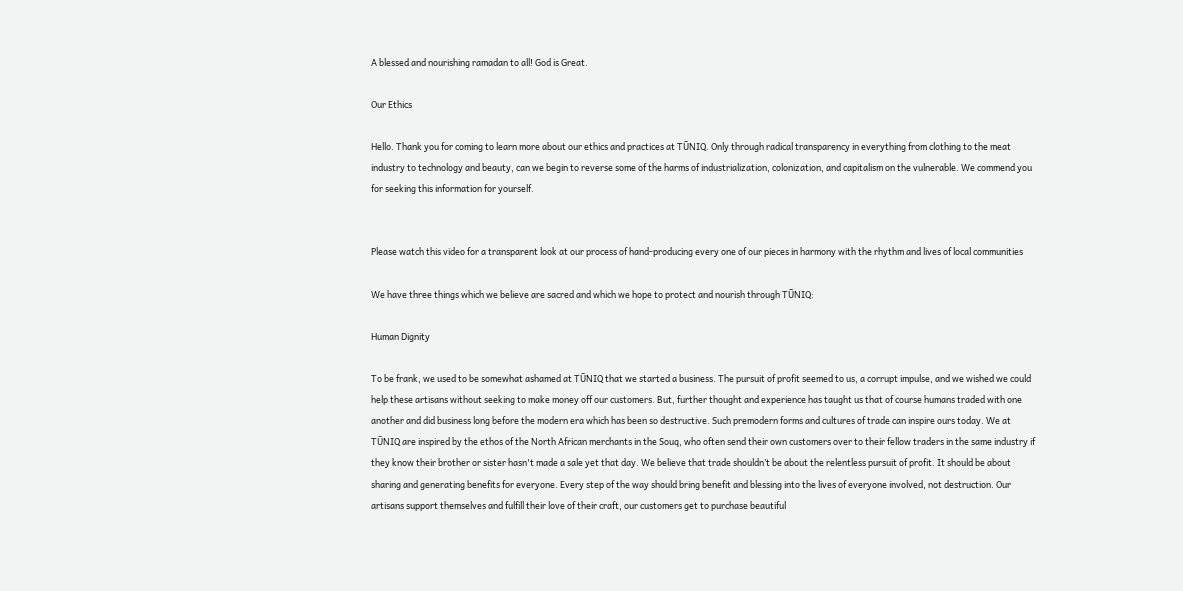A blessed and nourishing ramadan to all! God is Great.

Our Ethics

Hello. Thank you for coming to learn more about our ethics and practices at TŪNIQ. Only through radical transparency in everything from clothing to the meat industry to technology and beauty, can we begin to reverse some of the harms of industrialization, colonization, and capitalism on the vulnerable. We commend you for seeking this information for yourself.


Please watch this video for a transparent look at our process of hand-producing every one of our pieces in harmony with the rhythm and lives of local communities

We have three things which we believe are sacred and which we hope to protect and nourish through TŪNIQ:

Human Dignity

To be frank, we used to be somewhat ashamed at TŪNIQ that we started a business. The pursuit of profit seemed to us, a corrupt impulse, and we wished we could help these artisans without seeking to make money off our customers. But, further thought and experience has taught us that of course humans traded with one another and did business long before the modern era which has been so destructive. Such premodern forms and cultures of trade can inspire ours today. We at TŪNIQ are inspired by the ethos of the North African merchants in the Souq, who often send their own customers over to their fellow traders in the same industry if they know their brother or sister hasn't made a sale yet that day. We believe that trade shouldn’t be about the relentless pursuit of profit. It should be about sharing and generating benefits for everyone. Every step of the way should bring benefit and blessing into the lives of everyone involved, not destruction. Our artisans support themselves and fulfill their love of their craft, our customers get to purchase beautiful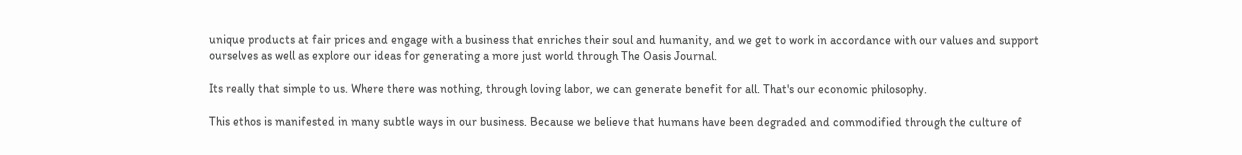unique products at fair prices and engage with a business that enriches their soul and humanity, and we get to work in accordance with our values and support ourselves as well as explore our ideas for generating a more just world through The Oasis Journal.

Its really that simple to us. Where there was nothing, through loving labor, we can generate benefit for all. That's our economic philosophy.

This ethos is manifested in many subtle ways in our business. Because we believe that humans have been degraded and commodified through the culture of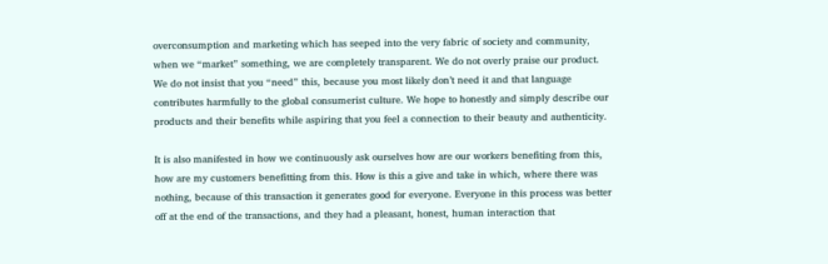overconsumption and marketing which has seeped into the very fabric of society and community, when we “market” something, we are completely transparent. We do not overly praise our product. We do not insist that you “need” this, because you most likely don’t need it and that language contributes harmfully to the global consumerist culture. We hope to honestly and simply describe our products and their benefits while aspiring that you feel a connection to their beauty and authenticity.

It is also manifested in how we continuously ask ourselves how are our workers benefiting from this, how are my customers benefitting from this. How is this a give and take in which, where there was nothing, because of this transaction it generates good for everyone. Everyone in this process was better off at the end of the transactions, and they had a pleasant, honest, human interaction that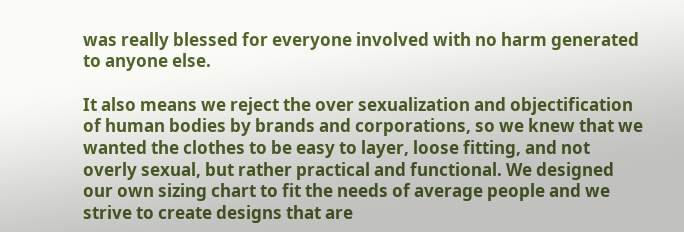was really blessed for everyone involved with no harm generated to anyone else.

It also means we reject the over sexualization and objectification of human bodies by brands and corporations, so we knew that we wanted the clothes to be easy to layer, loose fitting, and not overly sexual, but rather practical and functional. We designed our own sizing chart to fit the needs of average people and we strive to create designs that are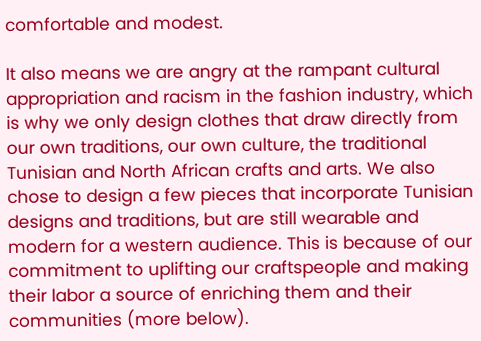comfortable and modest.

It also means we are angry at the rampant cultural appropriation and racism in the fashion industry, which is why we only design clothes that draw directly from our own traditions, our own culture, the traditional Tunisian and North African crafts and arts. We also chose to design a few pieces that incorporate Tunisian designs and traditions, but are still wearable and modern for a western audience. This is because of our commitment to uplifting our craftspeople and making their labor a source of enriching them and their communities (more below).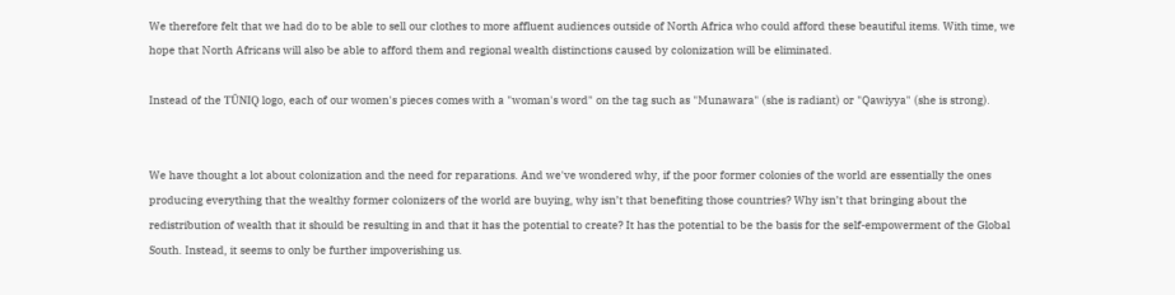We therefore felt that we had do to be able to sell our clothes to more affluent audiences outside of North Africa who could afford these beautiful items. With time, we hope that North Africans will also be able to afford them and regional wealth distinctions caused by colonization will be eliminated.

Instead of the TŪNIQ logo, each of our women's pieces comes with a "woman's word" on the tag such as "Munawara" (she is radiant) or "Qawiyya" (she is strong).


We have thought a lot about colonization and the need for reparations. And we've wondered why, if the poor former colonies of the world are essentially the ones producing everything that the wealthy former colonizers of the world are buying, why isn’t that benefiting those countries? Why isn’t that bringing about the redistribution of wealth that it should be resulting in and that it has the potential to create? It has the potential to be the basis for the self-empowerment of the Global South. Instead, it seems to only be further impoverishing us.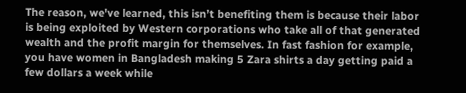The reason, we've learned, this isn’t benefiting them is because their labor is being exploited by Western corporations who take all of that generated wealth and the profit margin for themselves. In fast fashion for example, you have women in Bangladesh making 5 Zara shirts a day getting paid a few dollars a week while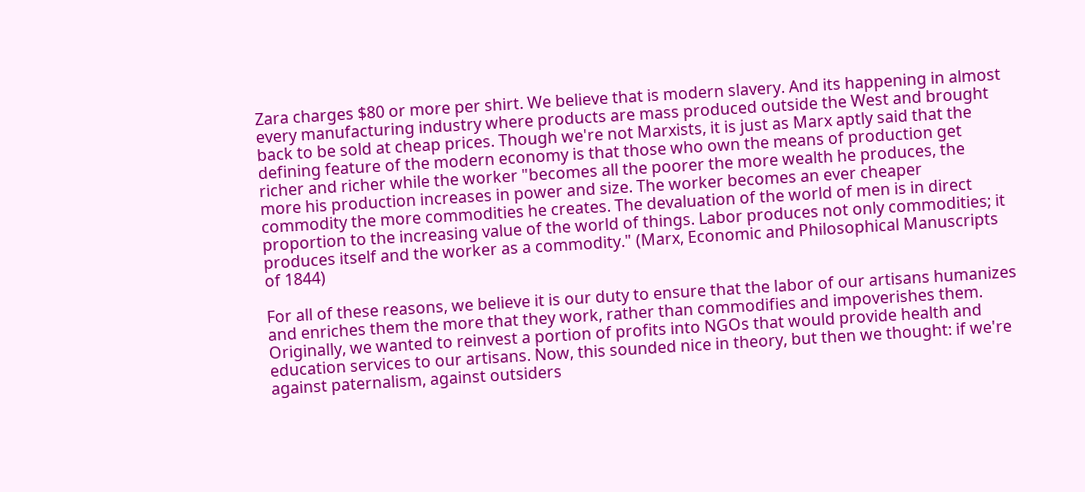Zara charges $80 or more per shirt. We believe that is modern slavery. And its happening in almost every manufacturing industry where products are mass produced outside the West and brought back to be sold at cheap prices. Though we're not Marxists, it is just as Marx aptly said that the defining feature of the modern economy is that those who own the means of production get richer and richer while the worker "becomes all the poorer the more wealth he produces, the more his production increases in power and size. The worker becomes an ever cheaper commodity the more commodities he creates. The devaluation of the world of men is in direct proportion to the increasing value of the world of things. Labor produces not only commodities; it produces itself and the worker as a commodity." (Marx, Economic and Philosophical Manuscripts of 1844)

For all of these reasons, we believe it is our duty to ensure that the labor of our artisans humanizes and enriches them the more that they work, rather than commodifies and impoverishes them. Originally, we wanted to reinvest a portion of profits into NGOs that would provide health and education services to our artisans. Now, this sounded nice in theory, but then we thought: if we're against paternalism, against outsiders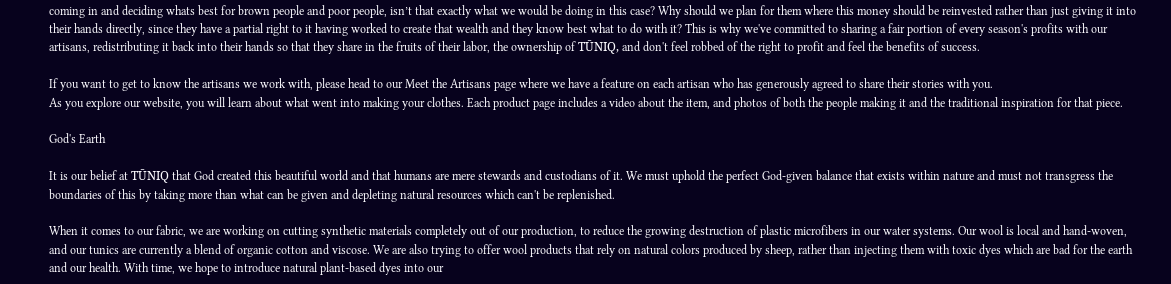coming in and deciding whats best for brown people and poor people, isn’t that exactly what we would be doing in this case? Why should we plan for them where this money should be reinvested rather than just giving it into their hands directly, since they have a partial right to it having worked to create that wealth and they know best what to do with it? This is why we've committed to sharing a fair portion of every season's profits with our artisans, redistributing it back into their hands so that they share in the fruits of their labor, the ownership of TŪNIQ, and don't feel robbed of the right to profit and feel the benefits of success.

If you want to get to know the artisans we work with, please head to our Meet the Artisans page where we have a feature on each artisan who has generously agreed to share their stories with you.
As you explore our website, you will learn about what went into making your clothes. Each product page includes a video about the item, and photos of both the people making it and the traditional inspiration for that piece.

God's Earth

It is our belief at TŪNIQ that God created this beautiful world and that humans are mere stewards and custodians of it. We must uphold the perfect God-given balance that exists within nature and must not transgress the boundaries of this by taking more than what can be given and depleting natural resources which can't be replenished.

When it comes to our fabric, we are working on cutting synthetic materials completely out of our production, to reduce the growing destruction of plastic microfibers in our water systems. Our wool is local and hand-woven, and our tunics are currently a blend of organic cotton and viscose. We are also trying to offer wool products that rely on natural colors produced by sheep, rather than injecting them with toxic dyes which are bad for the earth and our health. With time, we hope to introduce natural plant-based dyes into our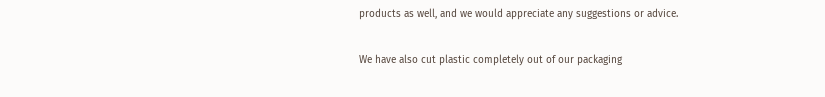products as well, and we would appreciate any suggestions or advice.

We have also cut plastic completely out of our packaging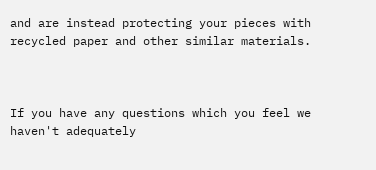and are instead protecting your pieces with recycled paper and other similar materials.



If you have any questions which you feel we haven't adequately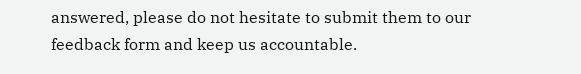answered, please do not hesitate to submit them to our feedback form and keep us accountable.